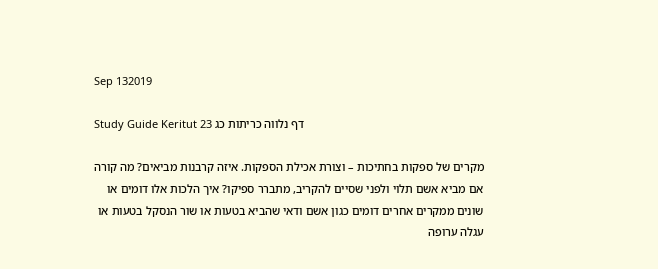Sep 132019

Study Guide Keritut 23 דף נלווה כריתות כג

מקרים של ספקות בחתיכות – וצורת אכילת הספקות. איזה קרבנות מביאים? מה קורה אם מביא אשם תלוי ולפני שסיים להקריב, מתברר ספיקו? איך הלכות אלו דומים או שונים ממקרים אחרים דומים כגון אשם ודאי שהביא בטעות או שור הנסקל בטעות או עגלה ערופה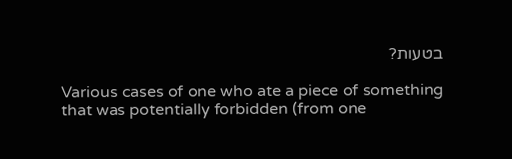בטעות?

Various cases of one who ate a piece of something that was potentially forbidden (from one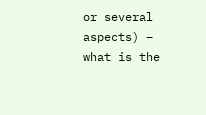or several aspects) – what is the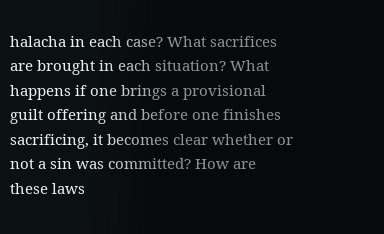halacha in each case? What sacrifices are brought in each situation? What happens if one brings a provisional guilt offering and before one finishes sacrificing, it becomes clear whether or not a sin was committed? How are these laws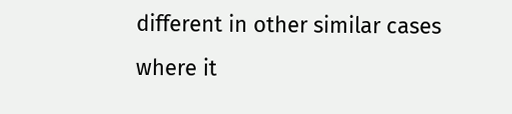different in other similar cases where it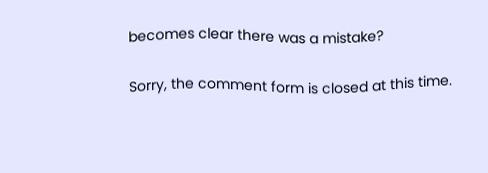becomes clear there was a mistake?

Sorry, the comment form is closed at this time.